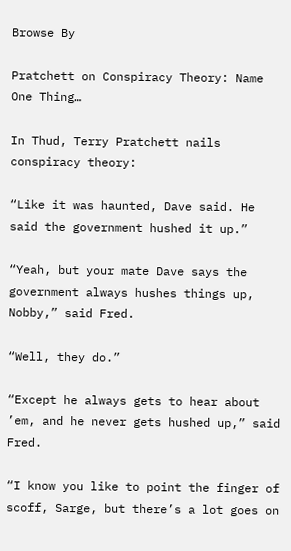Browse By

Pratchett on Conspiracy Theory: Name One Thing…

In Thud, Terry Pratchett nails conspiracy theory:

“Like it was haunted, Dave said. He said the government hushed it up.”

“Yeah, but your mate Dave says the government always hushes things up, Nobby,” said Fred.

“Well, they do.”

“Except he always gets to hear about ’em, and he never gets hushed up,” said Fred.

“I know you like to point the finger of scoff, Sarge, but there’s a lot goes on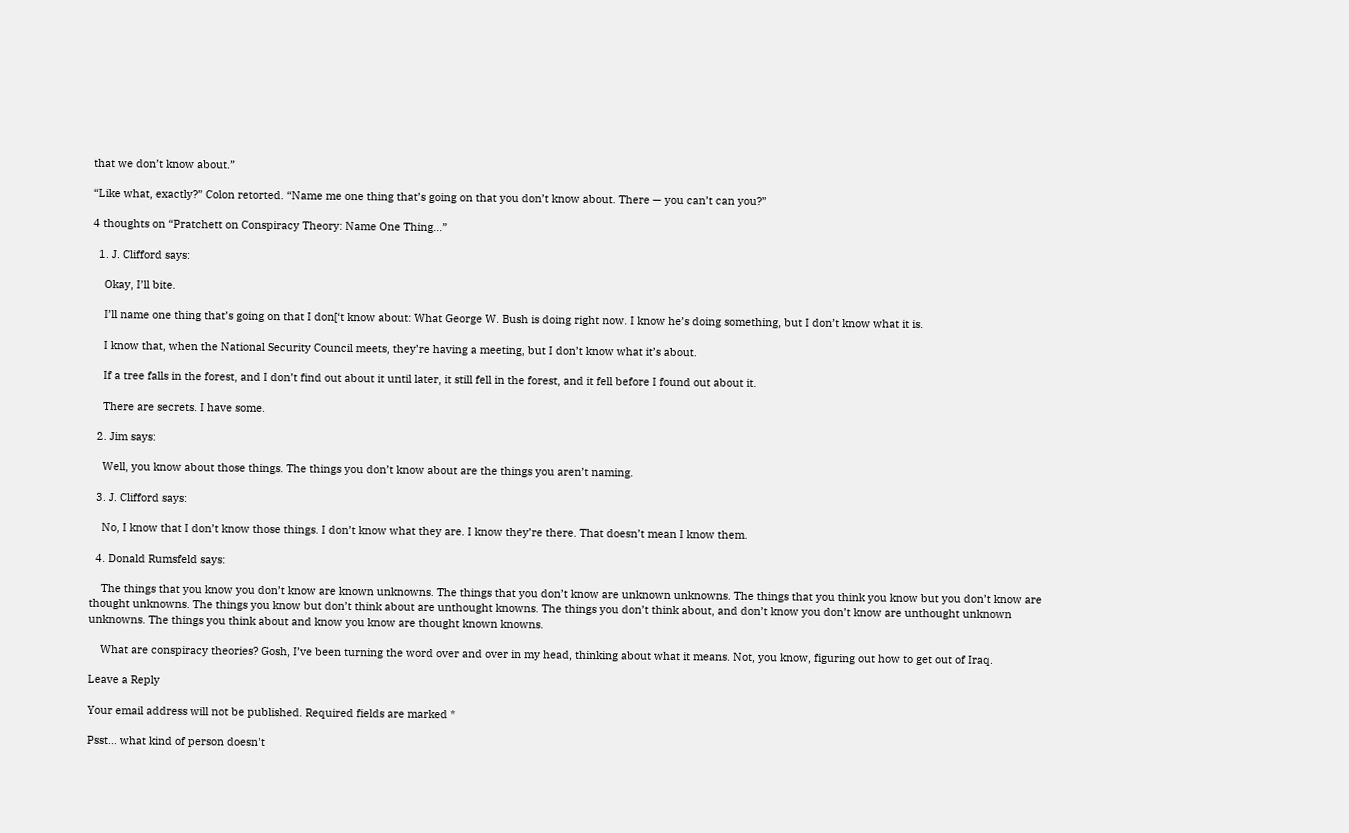that we don’t know about.”

“Like what, exactly?” Colon retorted. “Name me one thing that’s going on that you don’t know about. There — you can’t can you?”

4 thoughts on “Pratchett on Conspiracy Theory: Name One Thing…”

  1. J. Clifford says:

    Okay, I’ll bite.

    I’ll name one thing that’s going on that I don[‘t know about: What George W. Bush is doing right now. I know he’s doing something, but I don’t know what it is.

    I know that, when the National Security Council meets, they’re having a meeting, but I don’t know what it’s about.

    If a tree falls in the forest, and I don’t find out about it until later, it still fell in the forest, and it fell before I found out about it.

    There are secrets. I have some.

  2. Jim says:

    Well, you know about those things. The things you don’t know about are the things you aren’t naming.

  3. J. Clifford says:

    No, I know that I don’t know those things. I don’t know what they are. I know they’re there. That doesn’t mean I know them.

  4. Donald Rumsfeld says:

    The things that you know you don’t know are known unknowns. The things that you don’t know are unknown unknowns. The things that you think you know but you don’t know are thought unknowns. The things you know but don’t think about are unthought knowns. The things you don’t think about, and don’t know you don’t know are unthought unknown unknowns. The things you think about and know you know are thought known knowns.

    What are conspiracy theories? Gosh, I’ve been turning the word over and over in my head, thinking about what it means. Not, you know, figuring out how to get out of Iraq.

Leave a Reply

Your email address will not be published. Required fields are marked *

Psst... what kind of person doesn't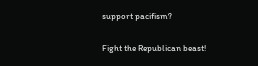support pacifism?

Fight the Republican beast!